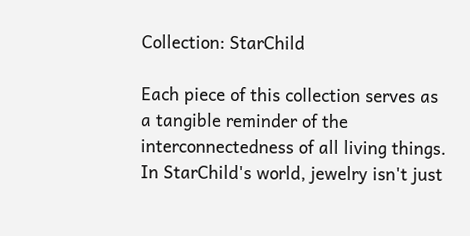Collection: StarChild

Each piece of this collection serves as a tangible reminder of the interconnectedness of all living things. In StarChild's world, jewelry isn't just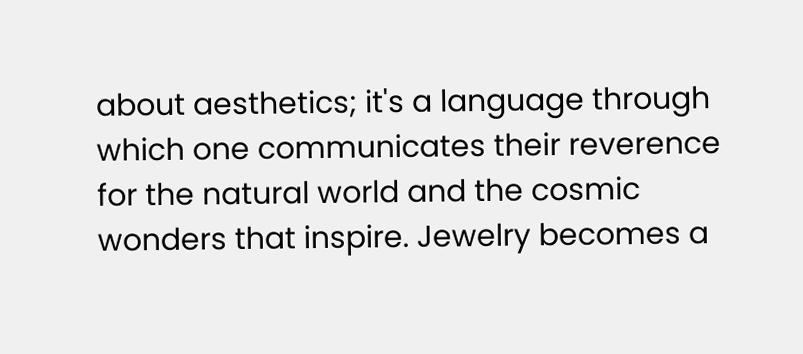about aesthetics; it's a language through which one communicates their reverence for the natural world and the cosmic wonders that inspire. Jewelry becomes a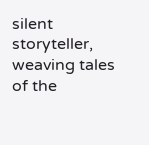silent storyteller, weaving tales of the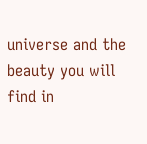universe and the beauty you will find in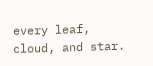every leaf, cloud, and star.